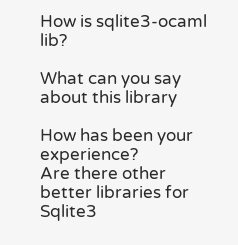How is sqlite3-ocaml lib?

What can you say about this library

How has been your experience?
Are there other better libraries for Sqlite3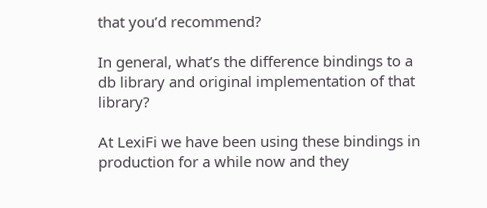that you’d recommend?

In general, what’s the difference bindings to a db library and original implementation of that library?

At LexiFi we have been using these bindings in production for a while now and they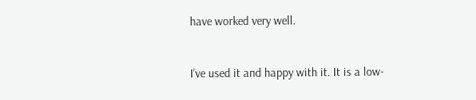have worked very well.


I’ve used it and happy with it. It is a low-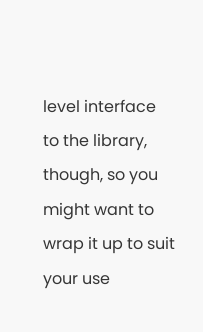level interface to the library, though, so you might want to wrap it up to suit your use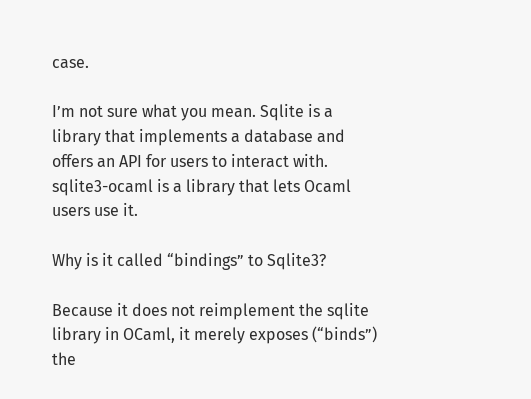case.

I’m not sure what you mean. Sqlite is a library that implements a database and offers an API for users to interact with. sqlite3-ocaml is a library that lets Ocaml users use it.

Why is it called “bindings” to Sqlite3?

Because it does not reimplement the sqlite library in OCaml, it merely exposes (“binds”) the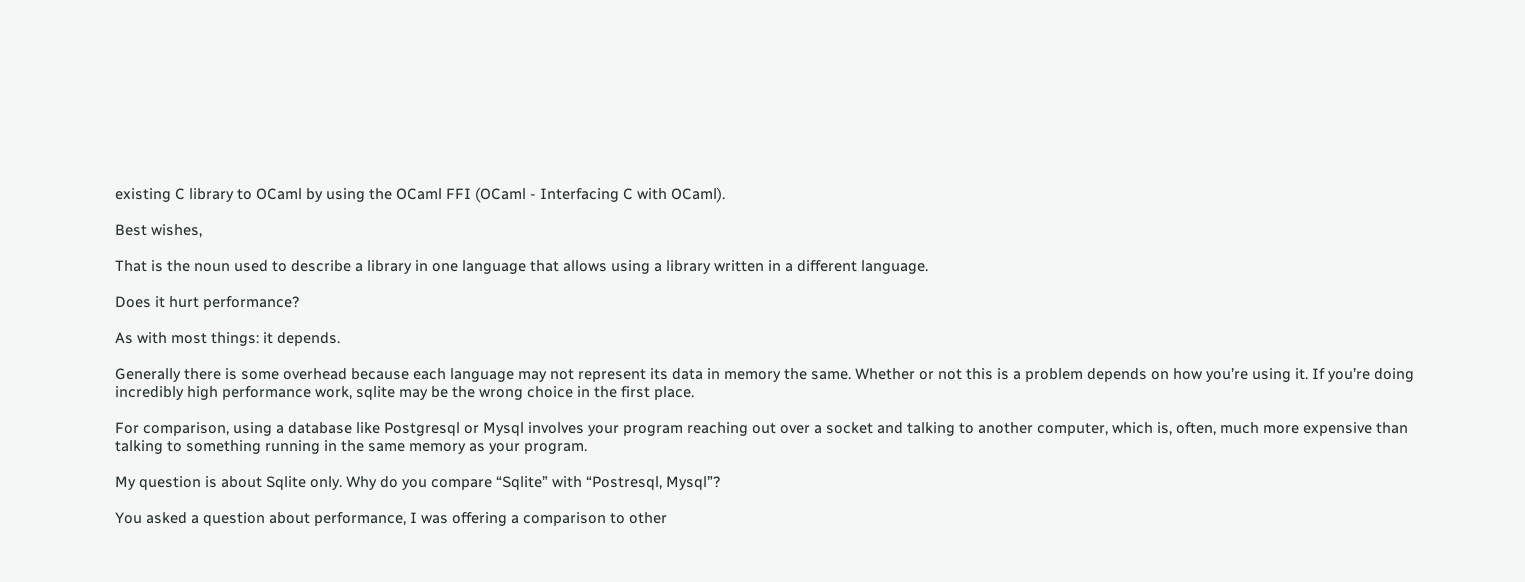existing C library to OCaml by using the OCaml FFI (OCaml - Interfacing C with OCaml).

Best wishes,

That is the noun used to describe a library in one language that allows using a library written in a different language.

Does it hurt performance?

As with most things: it depends.

Generally there is some overhead because each language may not represent its data in memory the same. Whether or not this is a problem depends on how you’re using it. If you’re doing incredibly high performance work, sqlite may be the wrong choice in the first place.

For comparison, using a database like Postgresql or Mysql involves your program reaching out over a socket and talking to another computer, which is, often, much more expensive than talking to something running in the same memory as your program.

My question is about Sqlite only. Why do you compare “Sqlite” with “Postresql, Mysql”?

You asked a question about performance, I was offering a comparison to other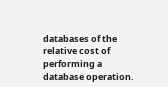databases of the relative cost of performing a database operation.